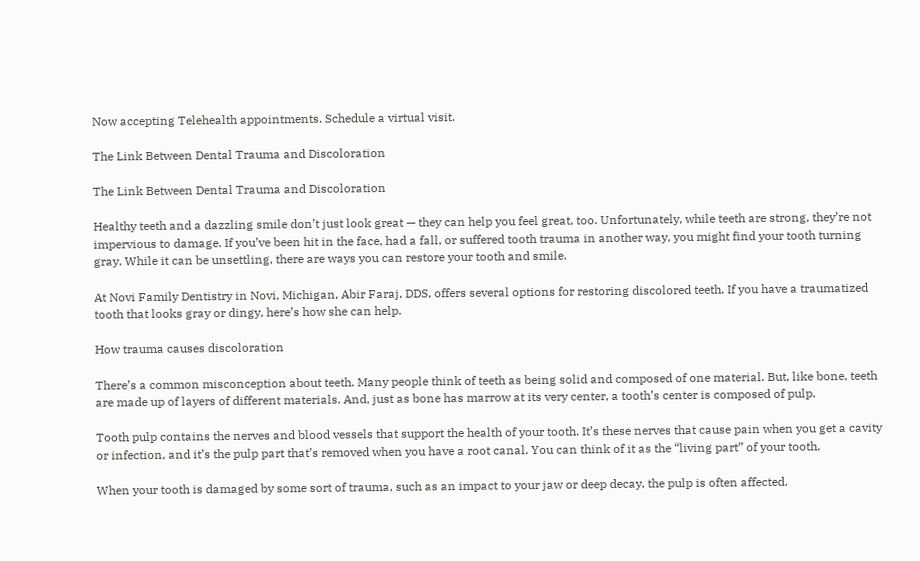Now accepting Telehealth appointments. Schedule a virtual visit.

The Link Between Dental Trauma and Discoloration

The Link Between Dental Trauma and Discoloration

Healthy teeth and a dazzling smile don’t just look great — they can help you feel great, too. Unfortunately, while teeth are strong, they’re not impervious to damage. If you’ve been hit in the face, had a fall, or suffered tooth trauma in another way, you might find your tooth turning gray. While it can be unsettling, there are ways you can restore your tooth and smile.

At Novi Family Dentistry in Novi, Michigan, Abir Faraj, DDS, offers several options for restoring discolored teeth. If you have a traumatized tooth that looks gray or dingy, here’s how she can help.

How trauma causes discoloration

There’s a common misconception about teeth. Many people think of teeth as being solid and composed of one material. But, like bone, teeth are made up of layers of different materials. And, just as bone has marrow at its very center, a tooth’s center is composed of pulp.

Tooth pulp contains the nerves and blood vessels that support the health of your tooth. It’s these nerves that cause pain when you get a cavity or infection, and it’s the pulp part that’s removed when you have a root canal. You can think of it as the “living part” of your tooth.

When your tooth is damaged by some sort of trauma, such as an impact to your jaw or deep decay, the pulp is often affected.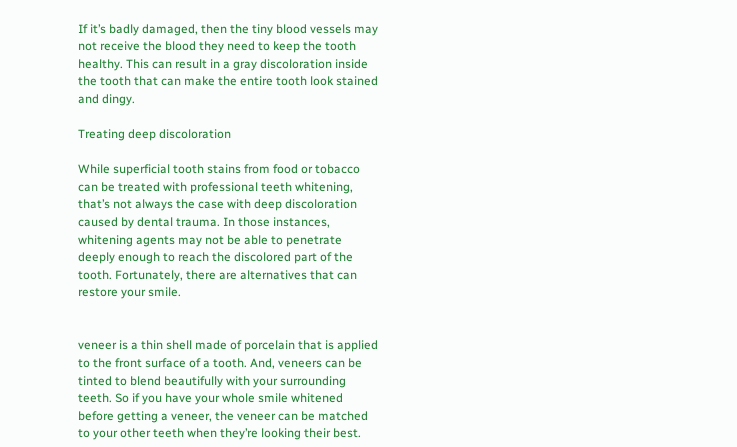If it’s badly damaged, then the tiny blood vessels may not receive the blood they need to keep the tooth healthy. This can result in a gray discoloration inside the tooth that can make the entire tooth look stained and dingy.

Treating deep discoloration

While superficial tooth stains from food or tobacco can be treated with professional teeth whitening, that’s not always the case with deep discoloration caused by dental trauma. In those instances, whitening agents may not be able to penetrate deeply enough to reach the discolored part of the tooth. Fortunately, there are alternatives that can restore your smile.


veneer is a thin shell made of porcelain that is applied to the front surface of a tooth. And, veneers can be tinted to blend beautifully with your surrounding teeth. So if you have your whole smile whitened before getting a veneer, the veneer can be matched to your other teeth when they’re looking their best.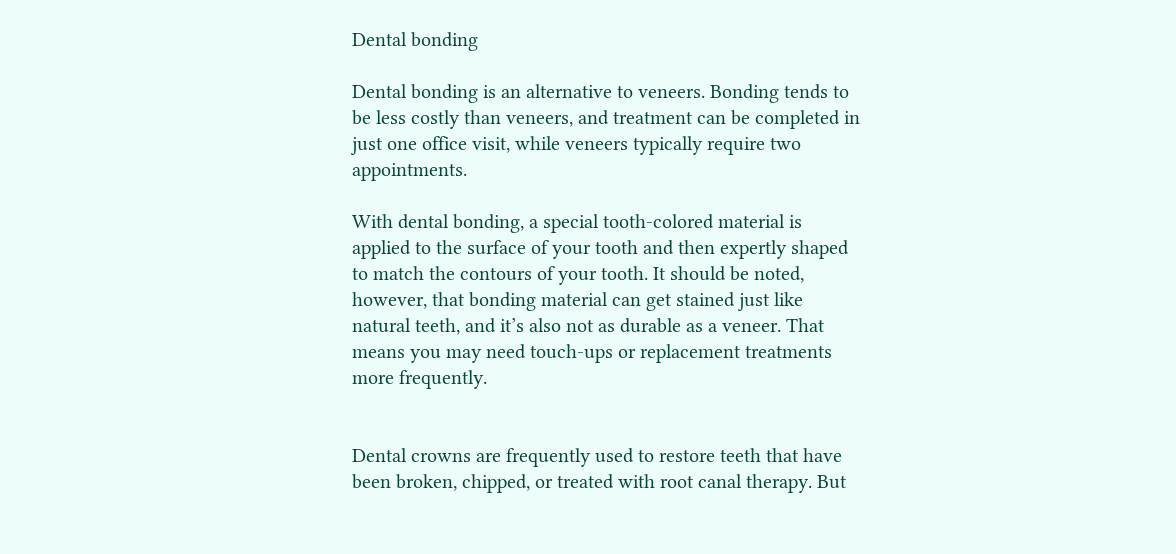Dental bonding

Dental bonding is an alternative to veneers. Bonding tends to be less costly than veneers, and treatment can be completed in just one office visit, while veneers typically require two appointments.

With dental bonding, a special tooth-colored material is applied to the surface of your tooth and then expertly shaped to match the contours of your tooth. It should be noted, however, that bonding material can get stained just like natural teeth, and it’s also not as durable as a veneer. That means you may need touch-ups or replacement treatments more frequently.


Dental crowns are frequently used to restore teeth that have been broken, chipped, or treated with root canal therapy. But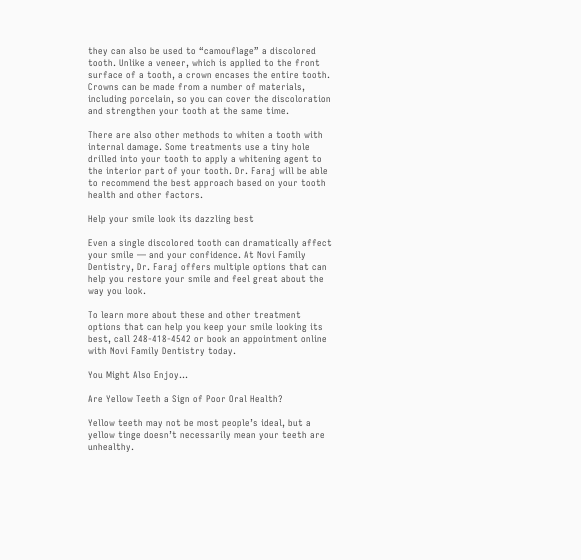they can also be used to “camouflage” a discolored tooth. Unlike a veneer, which is applied to the front surface of a tooth, a crown encases the entire tooth. Crowns can be made from a number of materials, including porcelain, so you can cover the discoloration and strengthen your tooth at the same time.

There are also other methods to whiten a tooth with internal damage. Some treatments use a tiny hole drilled into your tooth to apply a whitening agent to the interior part of your tooth. Dr. Faraj will be able to recommend the best approach based on your tooth health and other factors.

Help your smile look its dazzling best

Even a single discolored tooth can dramatically affect your smile — and your confidence. At Novi Family Dentistry, Dr. Faraj offers multiple options that can help you restore your smile and feel great about the way you look.

To learn more about these and other treatment options that can help you keep your smile looking its best, call 248-418-4542 or book an appointment online with Novi Family Dentistry today.

You Might Also Enjoy...

Are Yellow Teeth a Sign of Poor Oral Health?

Yellow teeth may not be most people’s ideal, but a yellow tinge doesn’t necessarily mean your teeth are unhealthy.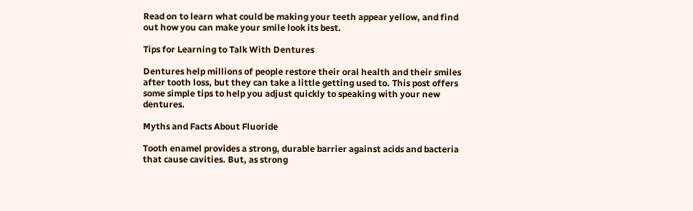Read on to learn what could be making your teeth appear yellow, and find out how you can make your smile look its best.

Tips for Learning to Talk With Dentures

Dentures help millions of people restore their oral health and their smiles after tooth loss, but they can take a little getting used to. This post offers some simple tips to help you adjust quickly to speaking with your new dentures.

Myths and Facts About Fluoride

Tooth enamel provides a strong, durable barrier against acids and bacteria that cause cavities. But, as strong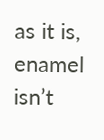as it is, enamel isn’t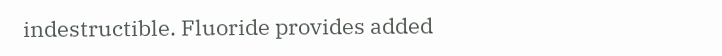indestructible. Fluoride provides added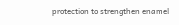protection to strengthen enamel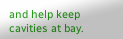and help keep cavities at bay.